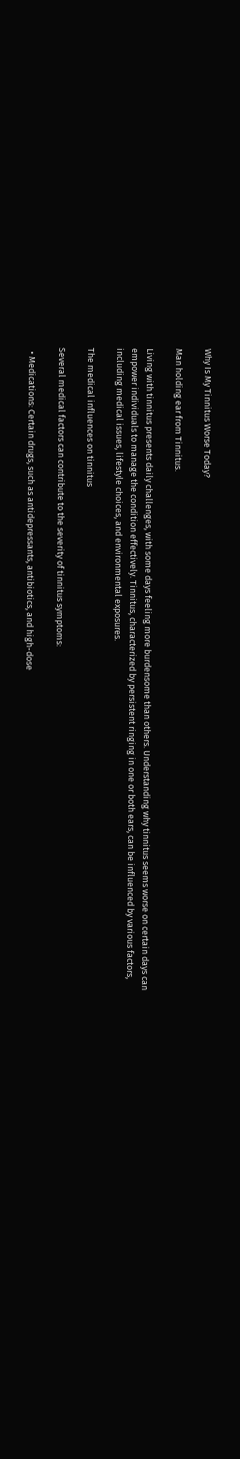Why Is My Tinnitus Worse Today?

Man holding ear from Tinnitus.

Living with tinnitus presents daily challenges, with some days feeling more burdensome than others. Understanding why tinnitus seems worse on certain days can empower individuals to manage the condition effectively. Tinnitus, characterized by persistent ringing in one or both ears, can be influenced by various factors, including medical issues, lifestyle choices, and environmental exposures.

The medical influences on tinnitus

Several medical factors can contribute to the severity of tinnitus symptoms:

  • Medications: Certain drugs, such as antidepressants, antibiotics, and high-dose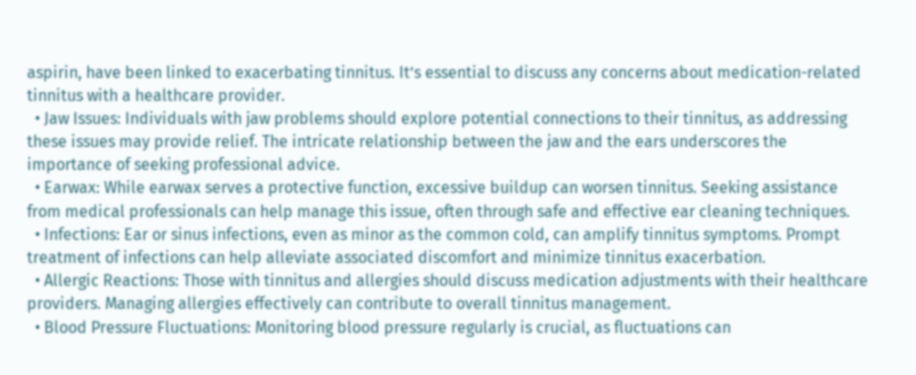aspirin, have been linked to exacerbating tinnitus. It’s essential to discuss any concerns about medication-related tinnitus with a healthcare provider.
  • Jaw Issues: Individuals with jaw problems should explore potential connections to their tinnitus, as addressing these issues may provide relief. The intricate relationship between the jaw and the ears underscores the importance of seeking professional advice.
  • Earwax: While earwax serves a protective function, excessive buildup can worsen tinnitus. Seeking assistance from medical professionals can help manage this issue, often through safe and effective ear cleaning techniques.
  • Infections: Ear or sinus infections, even as minor as the common cold, can amplify tinnitus symptoms. Prompt treatment of infections can help alleviate associated discomfort and minimize tinnitus exacerbation.
  • Allergic Reactions: Those with tinnitus and allergies should discuss medication adjustments with their healthcare providers. Managing allergies effectively can contribute to overall tinnitus management.
  • Blood Pressure Fluctuations: Monitoring blood pressure regularly is crucial, as fluctuations can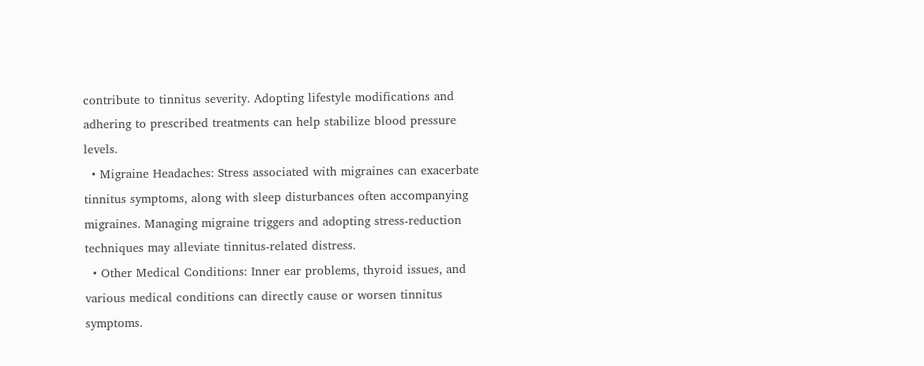contribute to tinnitus severity. Adopting lifestyle modifications and adhering to prescribed treatments can help stabilize blood pressure levels.
  • Migraine Headaches: Stress associated with migraines can exacerbate tinnitus symptoms, along with sleep disturbances often accompanying migraines. Managing migraine triggers and adopting stress-reduction techniques may alleviate tinnitus-related distress.
  • Other Medical Conditions: Inner ear problems, thyroid issues, and various medical conditions can directly cause or worsen tinnitus symptoms.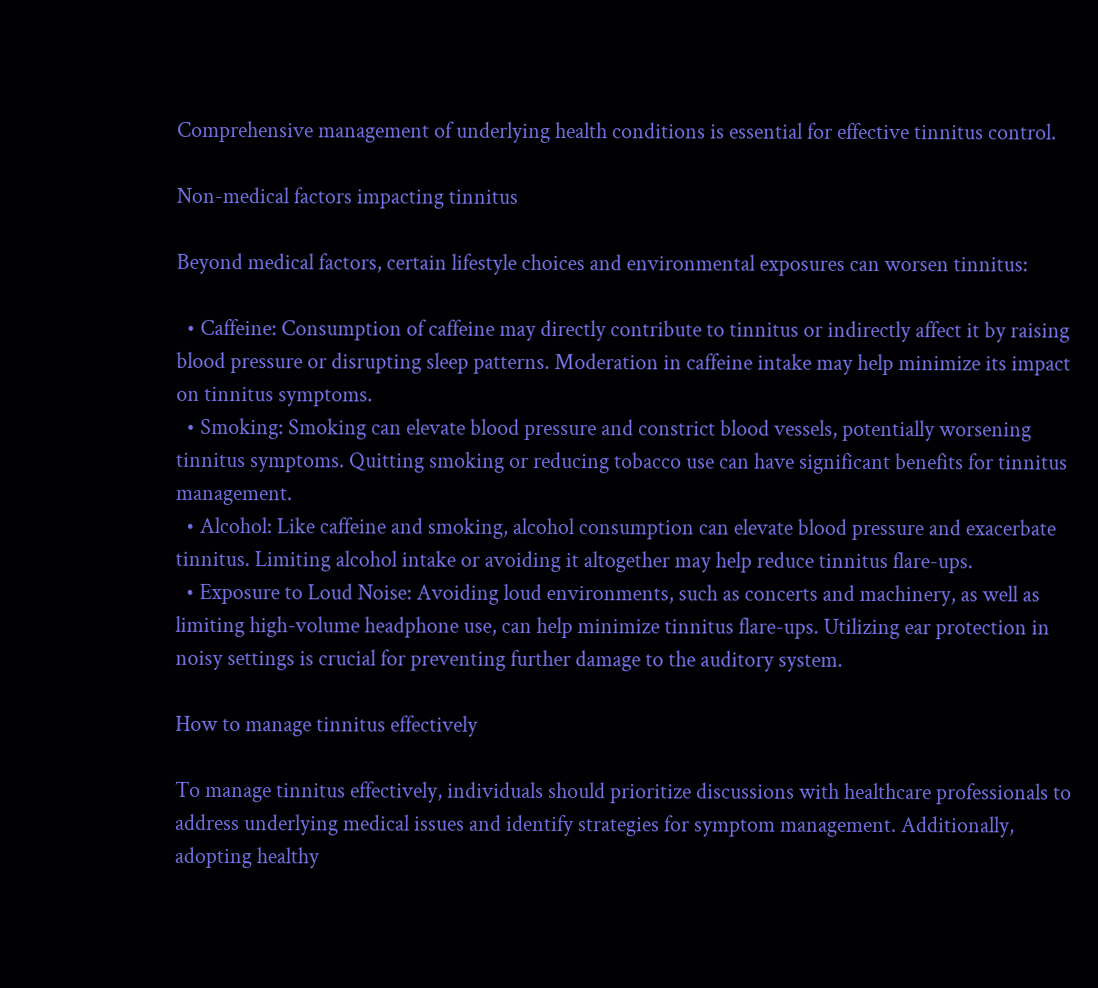Comprehensive management of underlying health conditions is essential for effective tinnitus control.

Non-medical factors impacting tinnitus

Beyond medical factors, certain lifestyle choices and environmental exposures can worsen tinnitus:

  • Caffeine: Consumption of caffeine may directly contribute to tinnitus or indirectly affect it by raising blood pressure or disrupting sleep patterns. Moderation in caffeine intake may help minimize its impact on tinnitus symptoms.
  • Smoking: Smoking can elevate blood pressure and constrict blood vessels, potentially worsening tinnitus symptoms. Quitting smoking or reducing tobacco use can have significant benefits for tinnitus management.
  • Alcohol: Like caffeine and smoking, alcohol consumption can elevate blood pressure and exacerbate tinnitus. Limiting alcohol intake or avoiding it altogether may help reduce tinnitus flare-ups.
  • Exposure to Loud Noise: Avoiding loud environments, such as concerts and machinery, as well as limiting high-volume headphone use, can help minimize tinnitus flare-ups. Utilizing ear protection in noisy settings is crucial for preventing further damage to the auditory system.

How to manage tinnitus effectively

To manage tinnitus effectively, individuals should prioritize discussions with healthcare professionals to address underlying medical issues and identify strategies for symptom management. Additionally, adopting healthy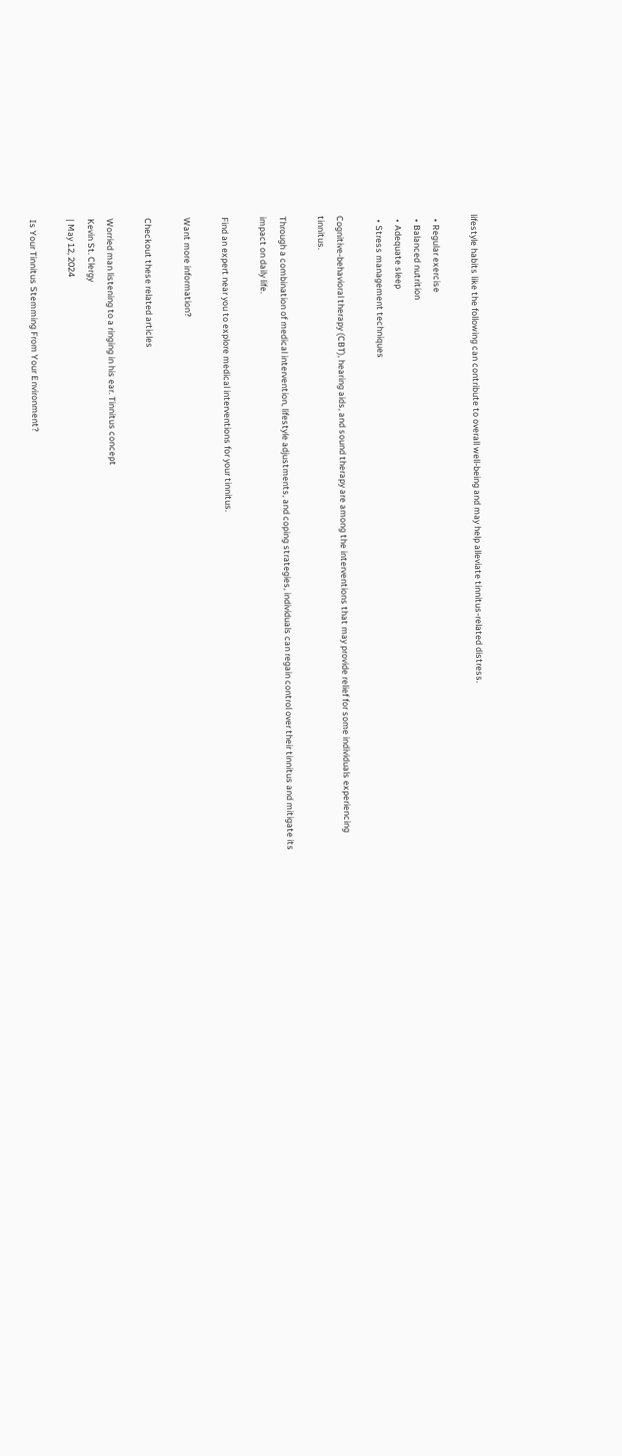lifestyle habits like the following can contribute to overall well-being and may help alleviate tinnitus-related distress.

  • Regular exercise
  • Balanced nutrition
  • Adequate sleep
  • Stress management techniques

Cognitive-behavioral therapy (CBT), hearing aids, and sound therapy are among the interventions that may provide relief for some individuals experiencing tinnitus.

Through a combination of medical intervention, lifestyle adjustments, and coping strategies, individuals can regain control over their tinnitus and mitigate its impact on daily life.

Find an expert near you to explore medical interventions for your tinnitus.

Want more information?

Checkout these related articles

Worried man listening to a ringing in his ear. Tinnitus concept
Kevin St. Clergy
| May 12, 2024

Is Your Tinnitus Stemming From Your Environment?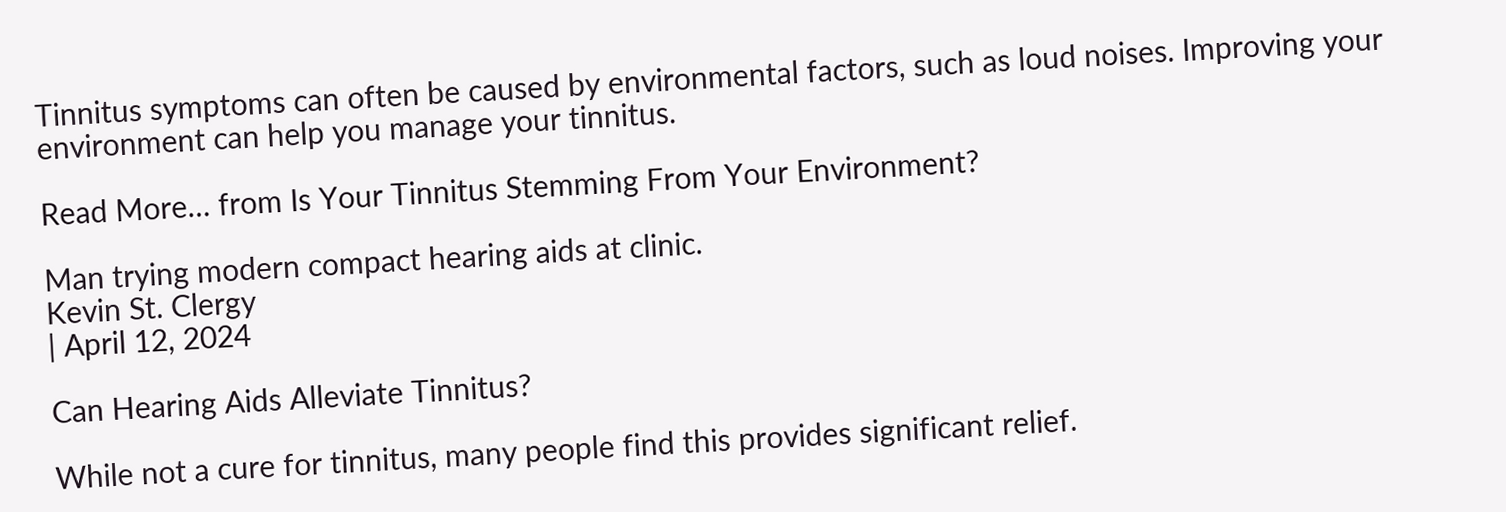Tinnitus symptoms can often be caused by environmental factors, such as loud noises. Improving your environment can help you manage your tinnitus.

Read More… from Is Your Tinnitus Stemming From Your Environment?

Man trying modern compact hearing aids at clinic.
Kevin St. Clergy
| April 12, 2024

Can Hearing Aids Alleviate Tinnitus?

While not a cure for tinnitus, many people find this provides significant relief.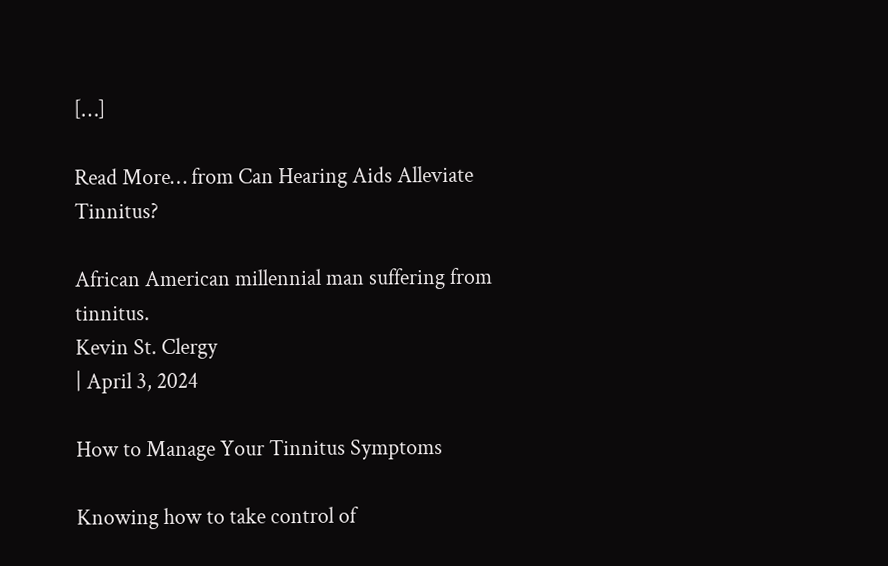[…]

Read More… from Can Hearing Aids Alleviate Tinnitus?

African American millennial man suffering from tinnitus.
Kevin St. Clergy
| April 3, 2024

How to Manage Your Tinnitus Symptoms

Knowing how to take control of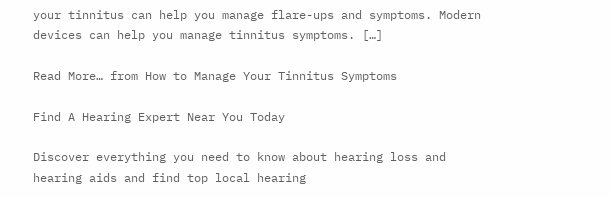your tinnitus can help you manage flare-ups and symptoms. Modern devices can help you manage tinnitus symptoms. […]

Read More… from How to Manage Your Tinnitus Symptoms

Find A Hearing Expert Near You Today

Discover everything you need to know about hearing loss and hearing aids and find top local hearing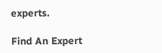experts.

Find An Expert